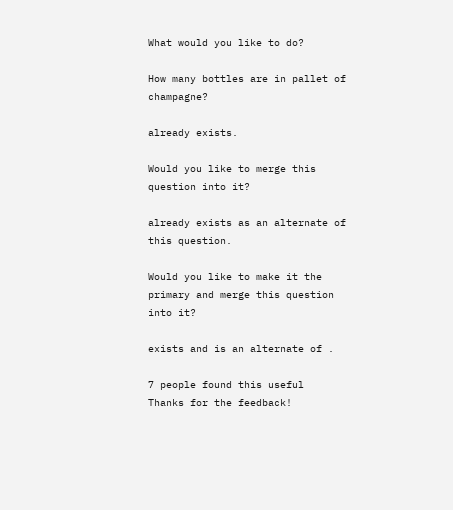What would you like to do?

How many bottles are in pallet of champagne?

already exists.

Would you like to merge this question into it?

already exists as an alternate of this question.

Would you like to make it the primary and merge this question into it?

exists and is an alternate of .

7 people found this useful
Thanks for the feedback!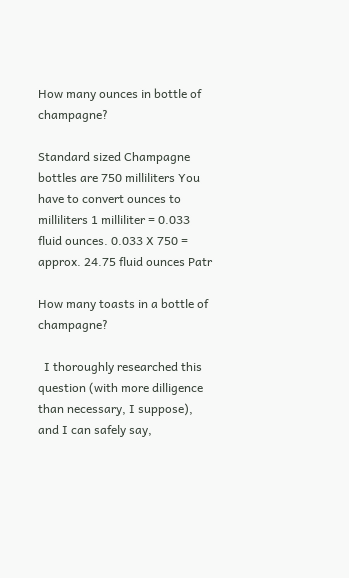How many ounces in bottle of champagne?

Standard sized Champagne bottles are 750 milliliters You have to convert ounces to milliliters 1 milliliter = 0.033 fluid ounces. 0.033 X 750 = approx. 24.75 fluid ounces Patr

How many toasts in a bottle of champagne?

  I thoroughly researched this question (with more dilligence than necessary, I suppose), and I can safely say,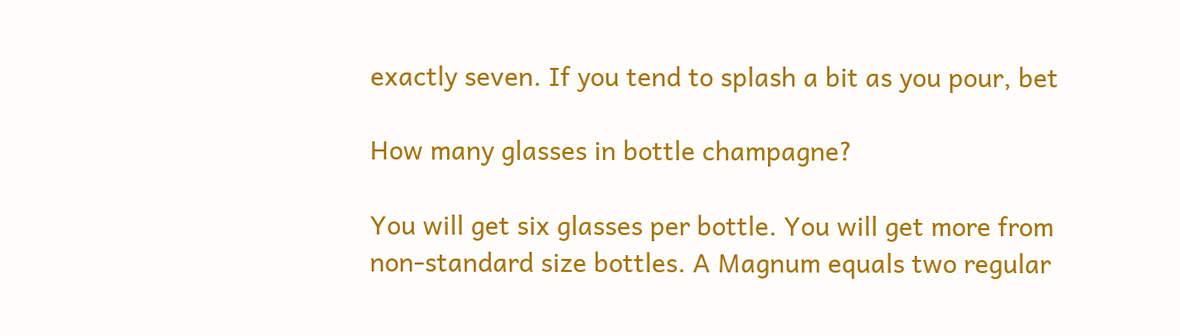exactly seven. If you tend to splash a bit as you pour, bet

How many glasses in bottle champagne?

You will get six glasses per bottle. You will get more from non-standard size bottles. A Magnum equals two regular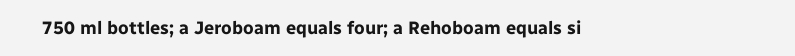750 ml bottles; a Jeroboam equals four; a Rehoboam equals si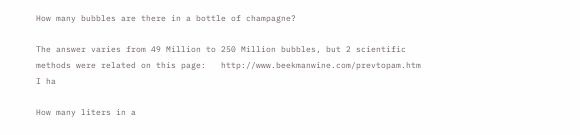How many bubbles are there in a bottle of champagne?

The answer varies from 49 Million to 250 Million bubbles, but 2 scientific methods were related on this page:   http://www.beekmanwine.com/prevtopam.htm        I ha

How many liters in a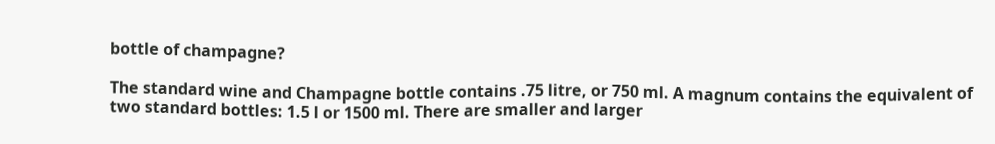bottle of champagne?

The standard wine and Champagne bottle contains .75 litre, or 750 ml. A magnum contains the equivalent of two standard bottles: 1.5 l or 1500 ml. There are smaller and larger